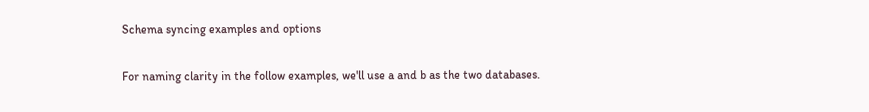Schema syncing examples and options

For naming clarity in the follow examples, we'll use a and b as the two databases.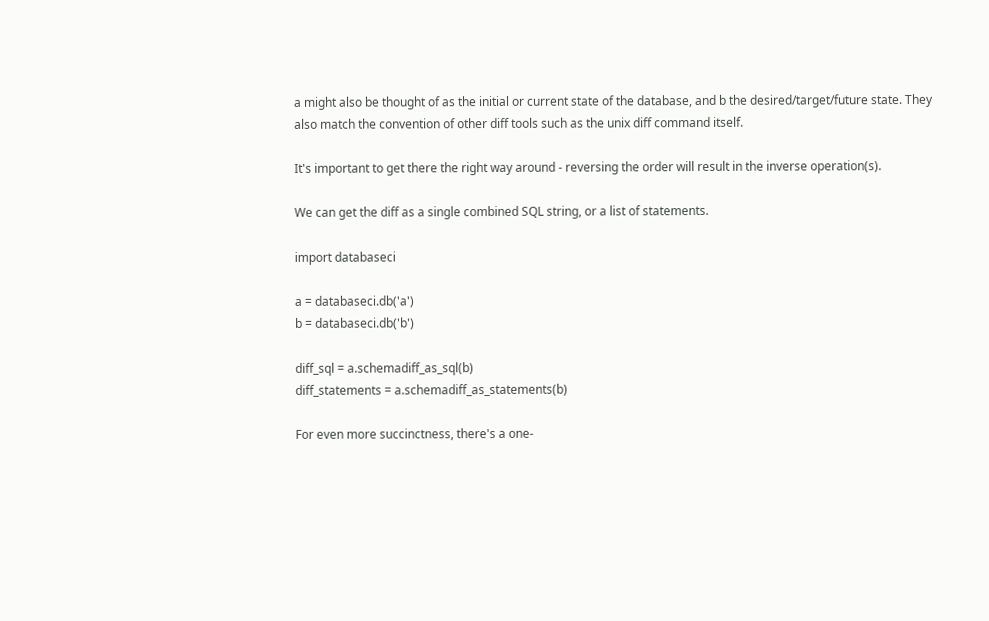a might also be thought of as the initial or current state of the database, and b the desired/target/future state. They also match the convention of other diff tools such as the unix diff command itself.

It's important to get there the right way around - reversing the order will result in the inverse operation(s).

We can get the diff as a single combined SQL string, or a list of statements.

import databaseci

a = databaseci.db('a')
b = databaseci.db('b')

diff_sql = a.schemadiff_as_sql(b)
diff_statements = a.schemadiff_as_statements(b)

For even more succinctness, there's a one-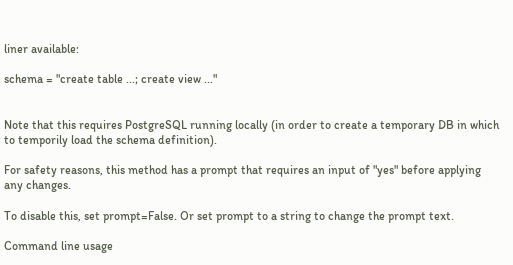liner available:

schema = "create table ...; create view ..."


Note that this requires PostgreSQL running locally (in order to create a temporary DB in which to temporily load the schema definition).

For safety reasons, this method has a prompt that requires an input of "yes" before applying any changes.

To disable this, set prompt=False. Or set prompt to a string to change the prompt text.

Command line usage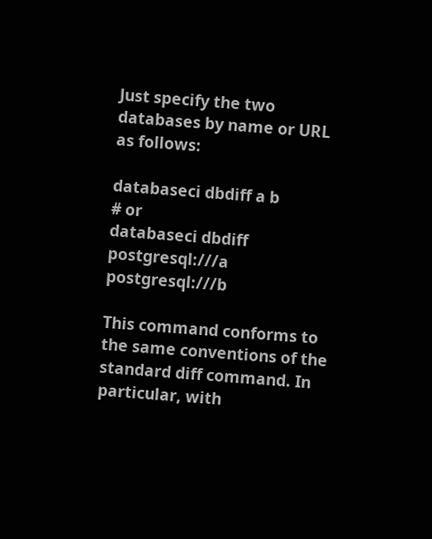Just specify the two databases by name or URL as follows:

databaseci dbdiff a b
# or
databaseci dbdiff postgresql:///a postgresql:///b

This command conforms to the same conventions of the standard diff command. In particular, with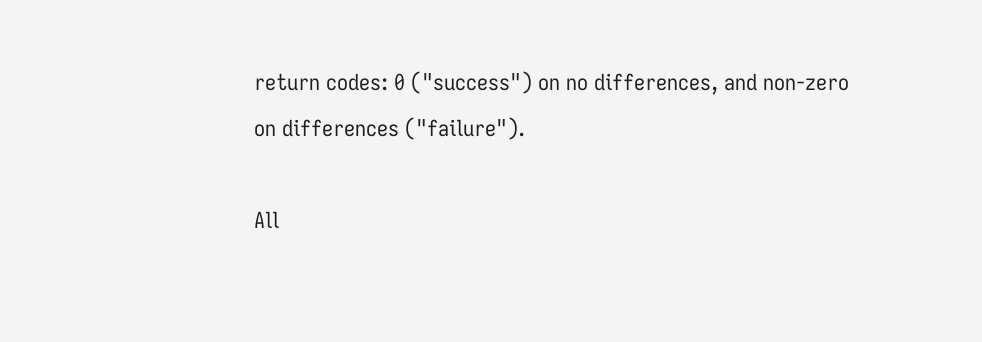return codes: 0 ("success") on no differences, and non-zero on differences ("failure").

All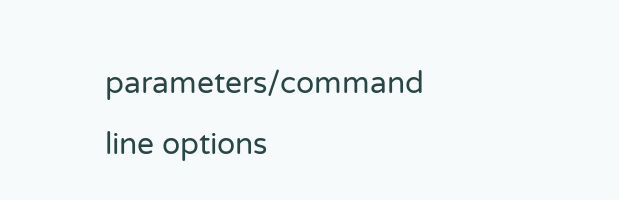parameters/command line options